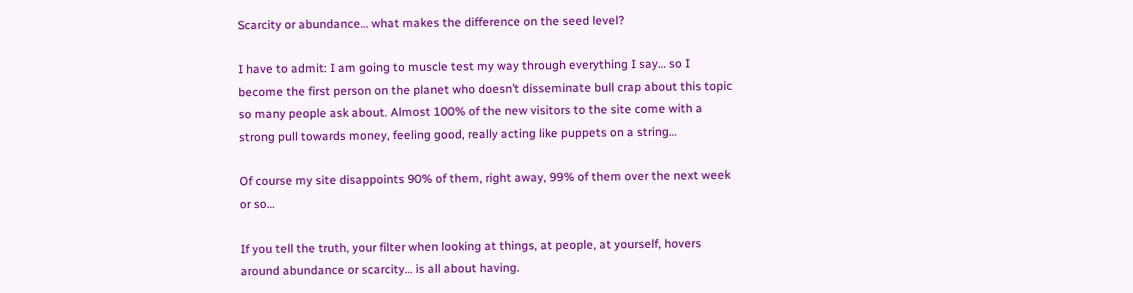Scarcity or abundance… what makes the difference on the seed level?

I have to admit: I am going to muscle test my way through everything I say… so I become the first person on the planet who doesn’t disseminate bull crap about this topic so many people ask about. Almost 100% of the new visitors to the site come with a strong pull towards money, feeling good, really acting like puppets on a string…

Of course my site disappoints 90% of them, right away, 99% of them over the next week or so…

If you tell the truth, your filter when looking at things, at people, at yourself, hovers around abundance or scarcity… is all about having.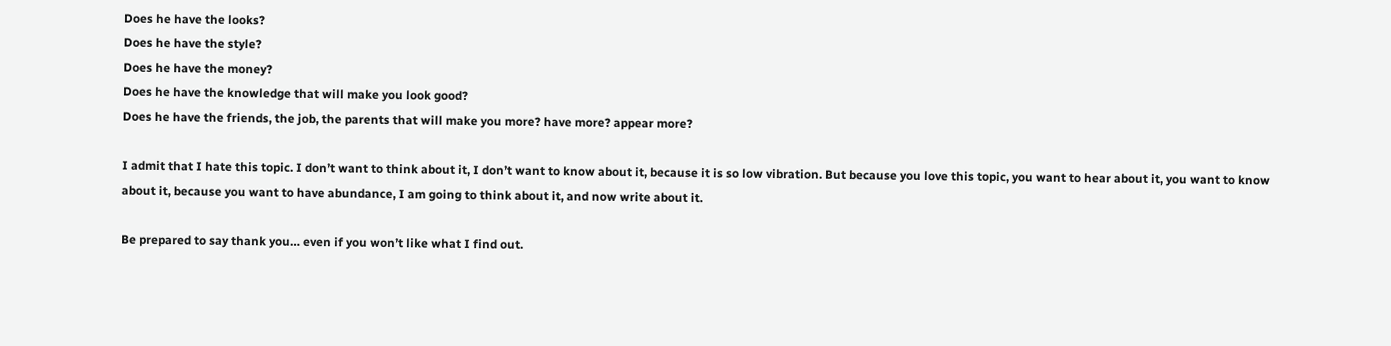Does he have the looks?
Does he have the style?
Does he have the money?
Does he have the knowledge that will make you look good?
Does he have the friends, the job, the parents that will make you more? have more? appear more?

I admit that I hate this topic. I don’t want to think about it, I don’t want to know about it, because it is so low vibration. But because you love this topic, you want to hear about it, you want to know about it, because you want to have abundance, I am going to think about it, and now write about it.

Be prepared to say thank you… even if you won’t like what I find out.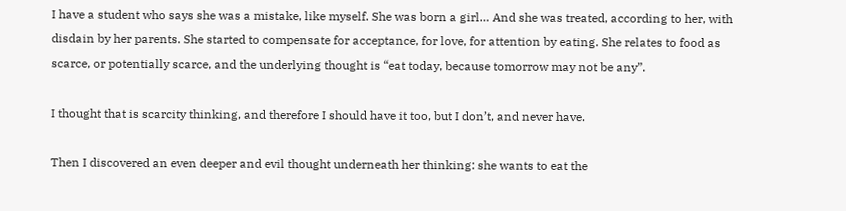I have a student who says she was a mistake, like myself. She was born a girl… And she was treated, according to her, with disdain by her parents. She started to compensate for acceptance, for love, for attention by eating. She relates to food as scarce, or potentially scarce, and the underlying thought is “eat today, because tomorrow may not be any”.

I thought that is scarcity thinking, and therefore I should have it too, but I don’t, and never have.

Then I discovered an even deeper and evil thought underneath her thinking: she wants to eat the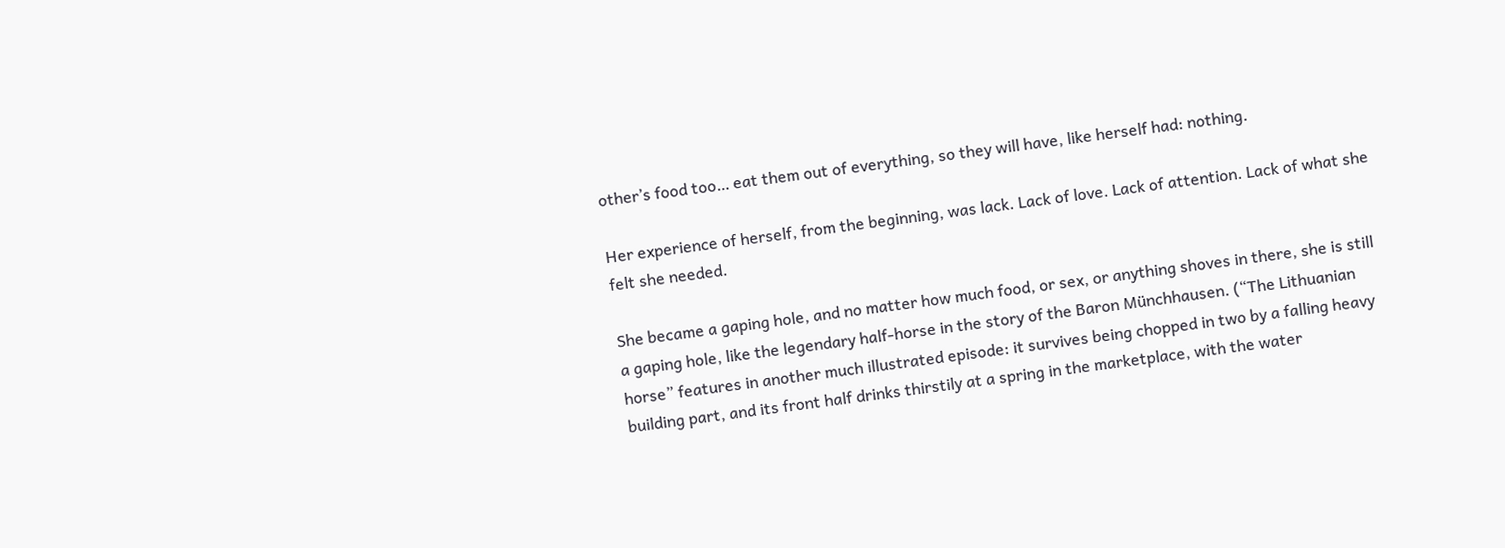other’s food too… eat them out of everything, so they will have, like herself had: nothing.

Her experience of herself, from the beginning, was lack. Lack of love. Lack of attention. Lack of what she felt she needed.

She became a gaping hole, and no matter how much food, or sex, or anything shoves in there, she is still a gaping hole, like the legendary half-horse in the story of the Baron Münchhausen. (“The Lithuanian horse” features in another much illustrated episode: it survives being chopped in two by a falling heavy building part, and its front half drinks thirstily at a spring in the marketplace, with the water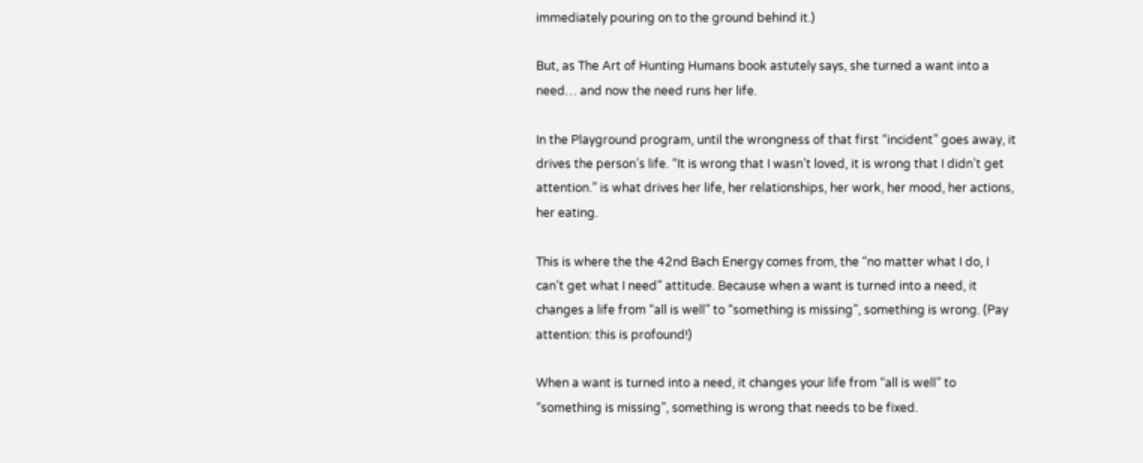immediately pouring on to the ground behind it.)

But, as The Art of Hunting Humans book astutely says, she turned a want into a need… and now the need runs her life.

In the Playground program, until the wrongness of that first “incident” goes away, it drives the person’s life. “It is wrong that I wasn’t loved, it is wrong that I didn’t get attention.” is what drives her life, her relationships, her work, her mood, her actions, her eating.

This is where the the 42nd Bach Energy comes from, the “no matter what I do, I can’t get what I need” attitude. Because when a want is turned into a need, it changes a life from “all is well” to “something is missing”, something is wrong. (Pay attention: this is profound!)

When a want is turned into a need, it changes your life from “all is well” to “something is missing”, something is wrong that needs to be fixed.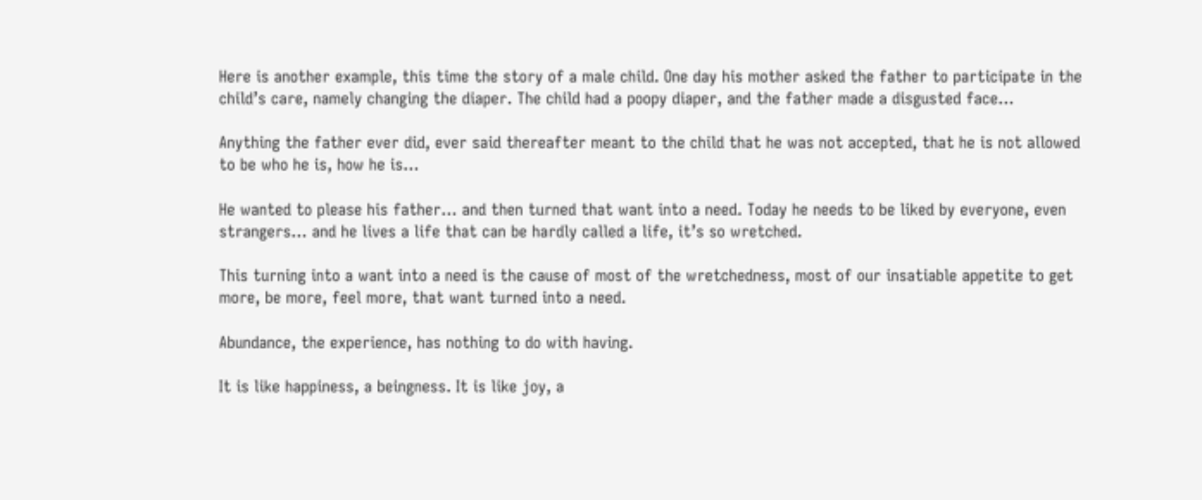Here is another example, this time the story of a male child. One day his mother asked the father to participate in the child’s care, namely changing the diaper. The child had a poopy diaper, and the father made a disgusted face…

Anything the father ever did, ever said thereafter meant to the child that he was not accepted, that he is not allowed to be who he is, how he is…

He wanted to please his father… and then turned that want into a need. Today he needs to be liked by everyone, even strangers… and he lives a life that can be hardly called a life, it’s so wretched.

This turning into a want into a need is the cause of most of the wretchedness, most of our insatiable appetite to get more, be more, feel more, that want turned into a need.

Abundance, the experience, has nothing to do with having.

It is like happiness, a beingness. It is like joy, a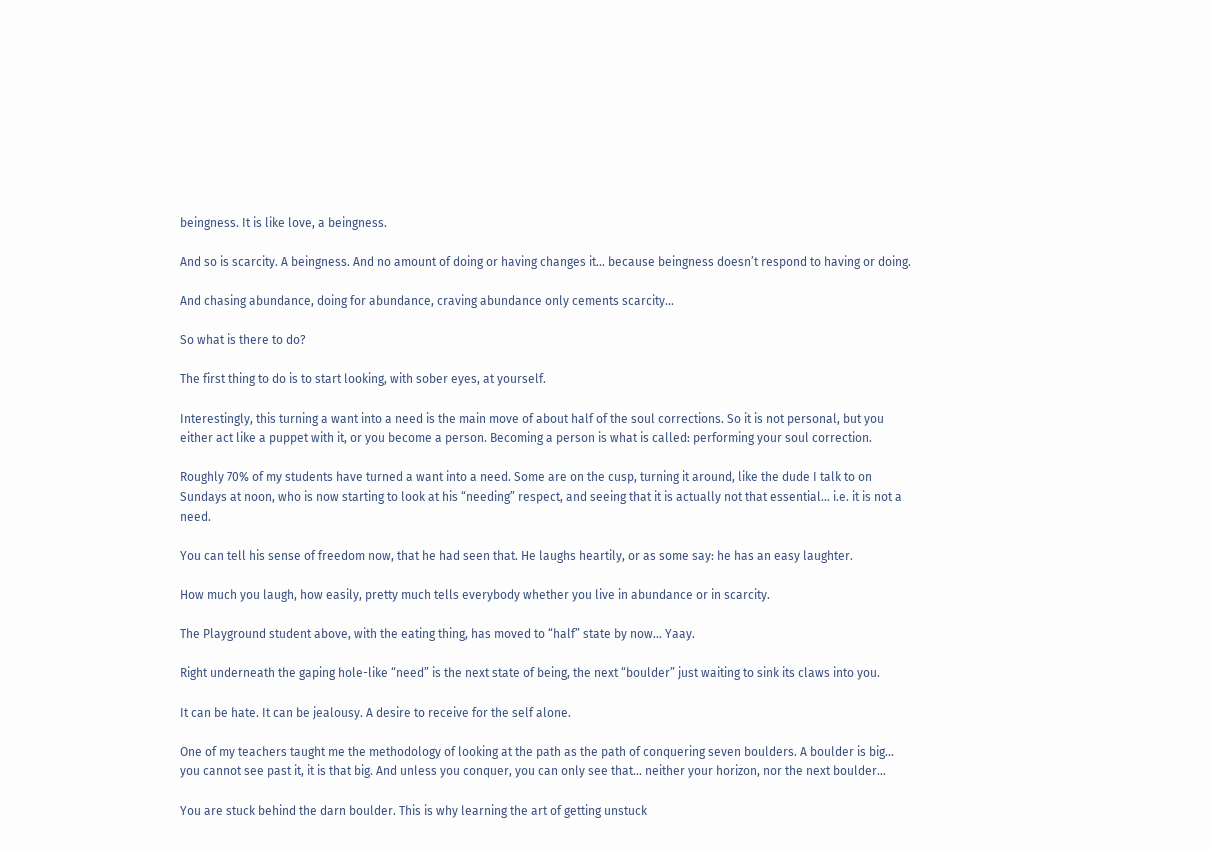beingness. It is like love, a beingness.

And so is scarcity. A beingness. And no amount of doing or having changes it… because beingness doesn’t respond to having or doing.

And chasing abundance, doing for abundance, craving abundance only cements scarcity…

So what is there to do?

The first thing to do is to start looking, with sober eyes, at yourself.

Interestingly, this turning a want into a need is the main move of about half of the soul corrections. So it is not personal, but you either act like a puppet with it, or you become a person. Becoming a person is what is called: performing your soul correction.

Roughly 70% of my students have turned a want into a need. Some are on the cusp, turning it around, like the dude I talk to on Sundays at noon, who is now starting to look at his “needing” respect, and seeing that it is actually not that essential… i.e. it is not a need.

You can tell his sense of freedom now, that he had seen that. He laughs heartily, or as some say: he has an easy laughter.

How much you laugh, how easily, pretty much tells everybody whether you live in abundance or in scarcity.

The Playground student above, with the eating thing, has moved to “half” state by now… Yaay.

Right underneath the gaping hole-like “need” is the next state of being, the next “boulder” just waiting to sink its claws into you.

It can be hate. It can be jealousy. A desire to receive for the self alone.

One of my teachers taught me the methodology of looking at the path as the path of conquering seven boulders. A boulder is big… you cannot see past it, it is that big. And unless you conquer, you can only see that… neither your horizon, nor the next boulder…

You are stuck behind the darn boulder. This is why learning the art of getting unstuck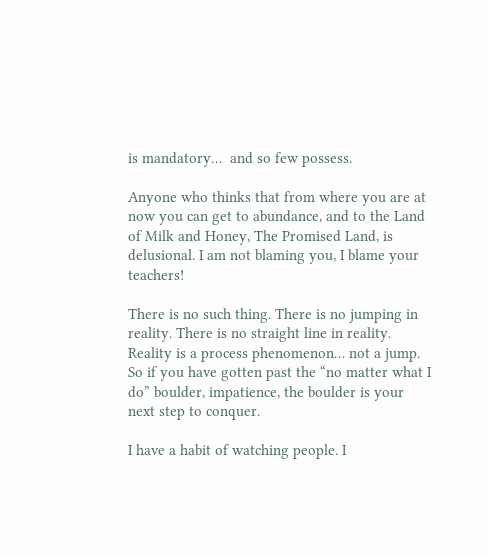is mandatory…  and so few possess.

Anyone who thinks that from where you are at now you can get to abundance, and to the Land of Milk and Honey, The Promised Land, is delusional. I am not blaming you, I blame your teachers!

There is no such thing. There is no jumping in reality. There is no straight line in reality. Reality is a process phenomenon… not a jump. So if you have gotten past the “no matter what I do” boulder, impatience, the boulder is your next step to conquer.

I have a habit of watching people. I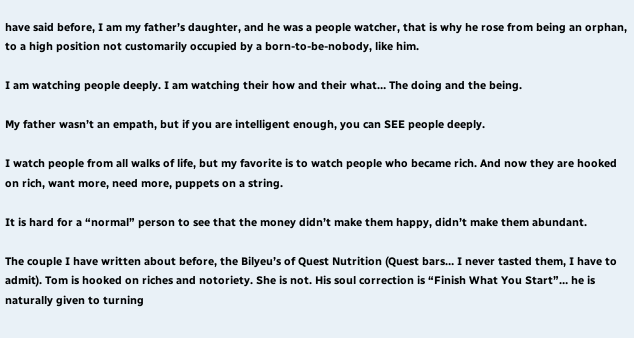have said before, I am my father’s daughter, and he was a people watcher, that is why he rose from being an orphan, to a high position not customarily occupied by a born-to-be-nobody, like him.

I am watching people deeply. I am watching their how and their what… The doing and the being.

My father wasn’t an empath, but if you are intelligent enough, you can SEE people deeply.

I watch people from all walks of life, but my favorite is to watch people who became rich. And now they are hooked on rich, want more, need more, puppets on a string.

It is hard for a “normal” person to see that the money didn’t make them happy, didn’t make them abundant.

The couple I have written about before, the Bilyeu’s of Quest Nutrition (Quest bars… I never tasted them, I have to admit). Tom is hooked on riches and notoriety. She is not. His soul correction is “Finish What You Start”… he is naturally given to turning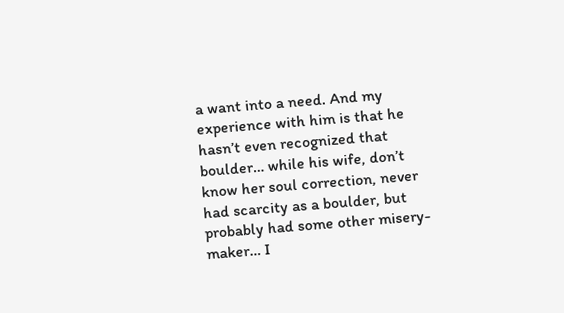a want into a need. And my experience with him is that he hasn’t even recognized that boulder… while his wife, don’t know her soul correction, never had scarcity as a boulder, but probably had some other misery-maker… I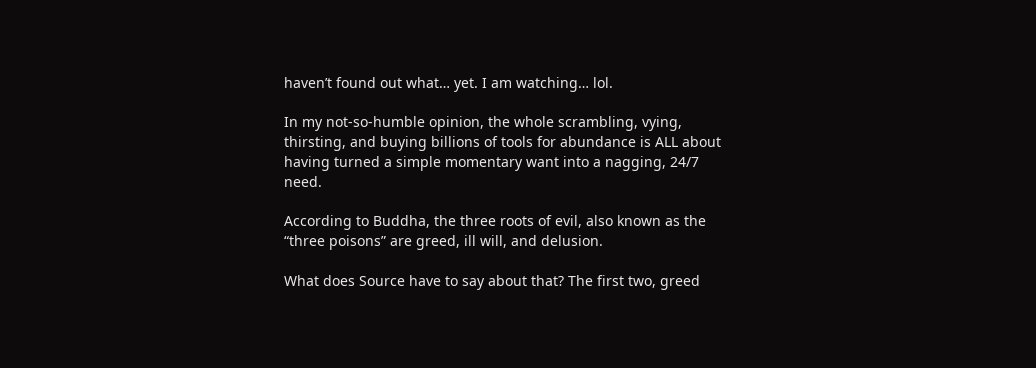haven’t found out what… yet. I am watching… lol.

In my not-so-humble opinion, the whole scrambling, vying, thirsting, and buying billions of tools for abundance is ALL about having turned a simple momentary want into a nagging, 24/7 need.

According to Buddha, the three roots of evil, also known as the “three poisons” are greed, ill will, and delusion.

What does Source have to say about that? The first two, greed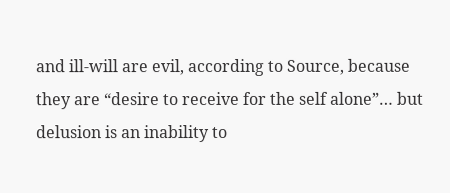and ill-will are evil, according to Source, because they are “desire to receive for the self alone”… but delusion is an inability to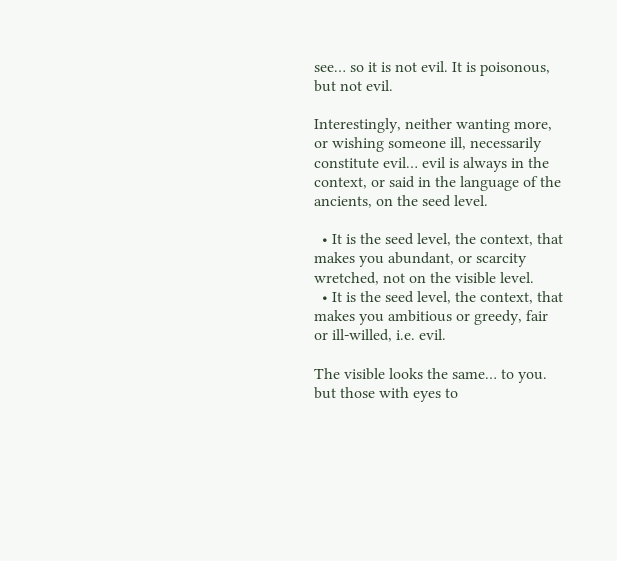see… so it is not evil. It is poisonous, but not evil.

Interestingly, neither wanting more, or wishing someone ill, necessarily constitute evil… evil is always in the context, or said in the language of the ancients, on the seed level.

  • It is the seed level, the context, that makes you abundant, or scarcity wretched, not on the visible level.
  • It is the seed level, the context, that makes you ambitious or greedy, fair or ill-willed, i.e. evil.

The visible looks the same… to you. but those with eyes to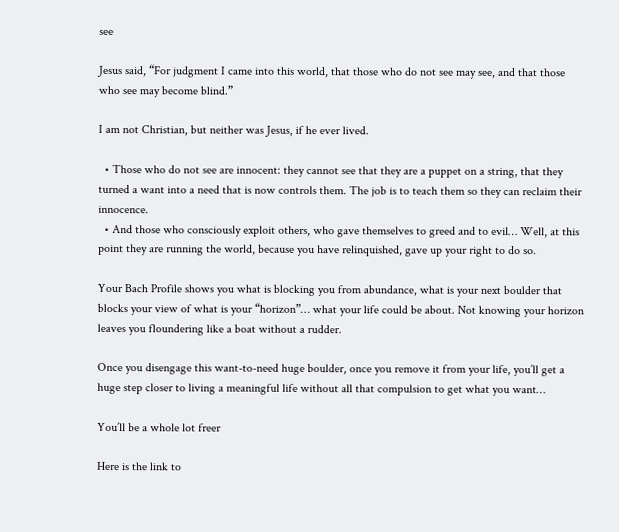see

Jesus said, “For judgment I came into this world, that those who do not see may see, and that those who see may become blind.”

I am not Christian, but neither was Jesus, if he ever lived.

  • Those who do not see are innocent: they cannot see that they are a puppet on a string, that they turned a want into a need that is now controls them. The job is to teach them so they can reclaim their innocence.
  • And those who consciously exploit others, who gave themselves to greed and to evil… Well, at this point they are running the world, because you have relinquished, gave up your right to do so.

Your Bach Profile shows you what is blocking you from abundance, what is your next boulder that blocks your view of what is your “horizon”… what your life could be about. Not knowing your horizon leaves you floundering like a boat without a rudder.

Once you disengage this want-to-need huge boulder, once you remove it from your life, you’ll get a huge step closer to living a meaningful life without all that compulsion to get what you want…

You’ll be a whole lot freer

Here is the link to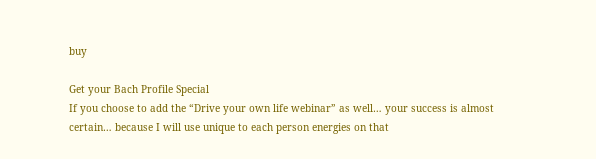buy

Get your Bach Profile Special
If you choose to add the “Drive your own life webinar” as well… your success is almost certain… because I will use unique to each person energies on that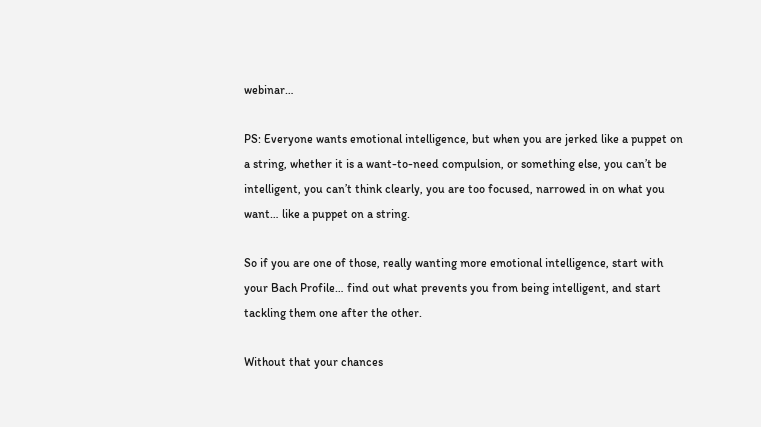webinar…

PS: Everyone wants emotional intelligence, but when you are jerked like a puppet on a string, whether it is a want-to-need compulsion, or something else, you can’t be intelligent, you can’t think clearly, you are too focused, narrowed in on what you want… like a puppet on a string.

So if you are one of those, really wanting more emotional intelligence, start with your Bach Profile… find out what prevents you from being intelligent, and start tackling them one after the other.

Without that your chances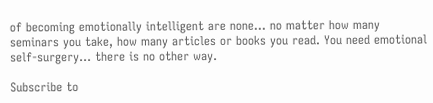of becoming emotionally intelligent are none… no matter how many seminars you take, how many articles or books you read. You need emotional self-surgery… there is no other way.

Subscribe to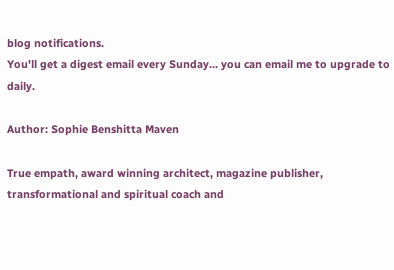blog notifications.
You'll get a digest email every Sunday... you can email me to upgrade to daily.

Author: Sophie Benshitta Maven

True empath, award winning architect, magazine publisher, transformational and spiritual coach and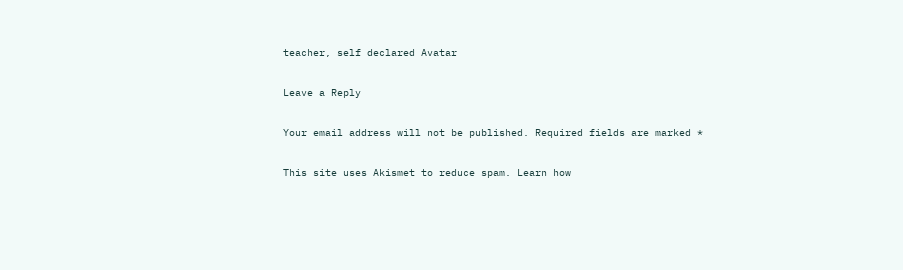teacher, self declared Avatar

Leave a Reply

Your email address will not be published. Required fields are marked *

This site uses Akismet to reduce spam. Learn how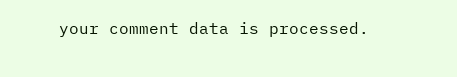your comment data is processed.